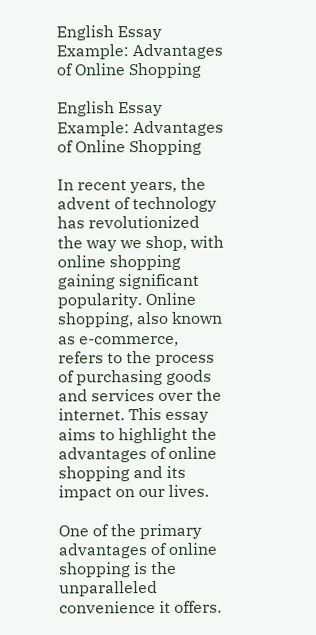English Essay Example: Advantages of Online Shopping

English Essay Example: Advantages of Online Shopping

In recent years, the advent of technology has revolutionized the way we shop, with online shopping gaining significant popularity. Online shopping, also known as e-commerce, refers to the process of purchasing goods and services over the internet. This essay aims to highlight the advantages of online shopping and its impact on our lives.

One of the primary advantages of online shopping is the unparalleled convenience it offers.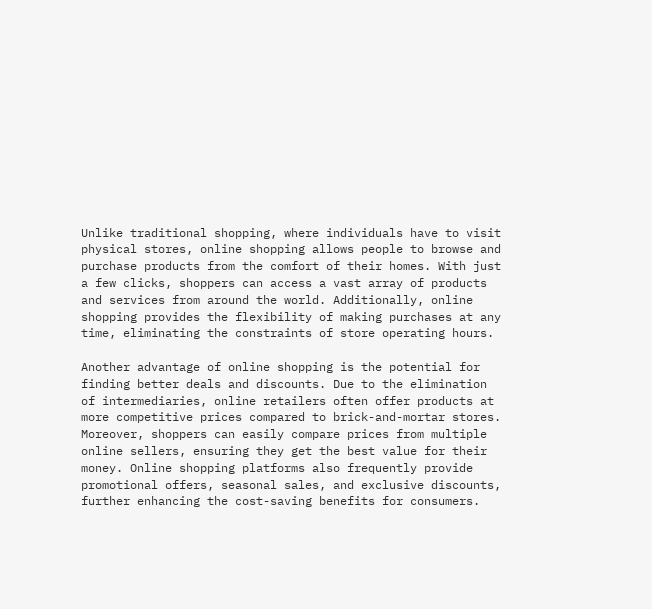Unlike traditional shopping, where individuals have to visit physical stores, online shopping allows people to browse and purchase products from the comfort of their homes. With just a few clicks, shoppers can access a vast array of products and services from around the world. Additionally, online shopping provides the flexibility of making purchases at any time, eliminating the constraints of store operating hours.

Another advantage of online shopping is the potential for finding better deals and discounts. Due to the elimination of intermediaries, online retailers often offer products at more competitive prices compared to brick-and-mortar stores. Moreover, shoppers can easily compare prices from multiple online sellers, ensuring they get the best value for their money. Online shopping platforms also frequently provide promotional offers, seasonal sales, and exclusive discounts, further enhancing the cost-saving benefits for consumers.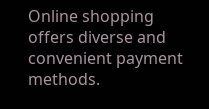Online shopping offers diverse and convenient payment methods.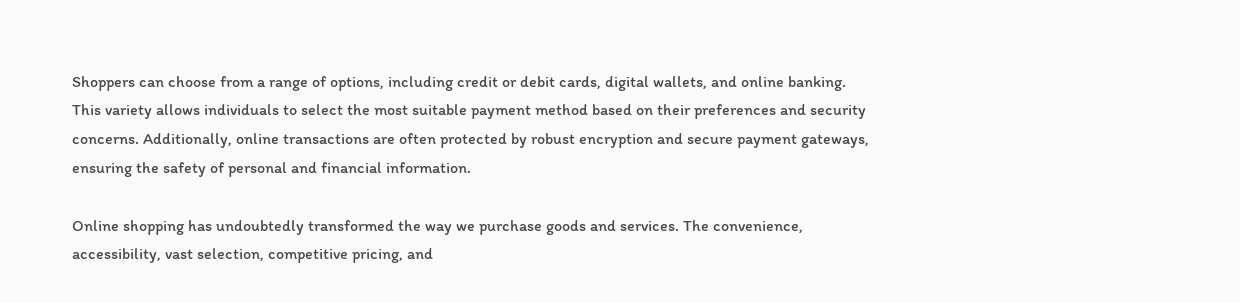Shoppers can choose from a range of options, including credit or debit cards, digital wallets, and online banking. This variety allows individuals to select the most suitable payment method based on their preferences and security concerns. Additionally, online transactions are often protected by robust encryption and secure payment gateways, ensuring the safety of personal and financial information.

Online shopping has undoubtedly transformed the way we purchase goods and services. The convenience, accessibility, vast selection, competitive pricing, and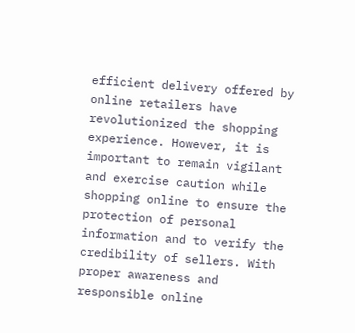efficient delivery offered by online retailers have revolutionized the shopping experience. However, it is important to remain vigilant and exercise caution while shopping online to ensure the protection of personal information and to verify the credibility of sellers. With proper awareness and responsible online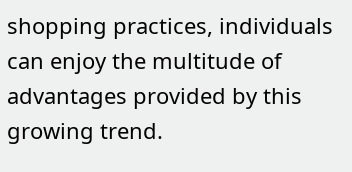shopping practices, individuals can enjoy the multitude of advantages provided by this growing trend.